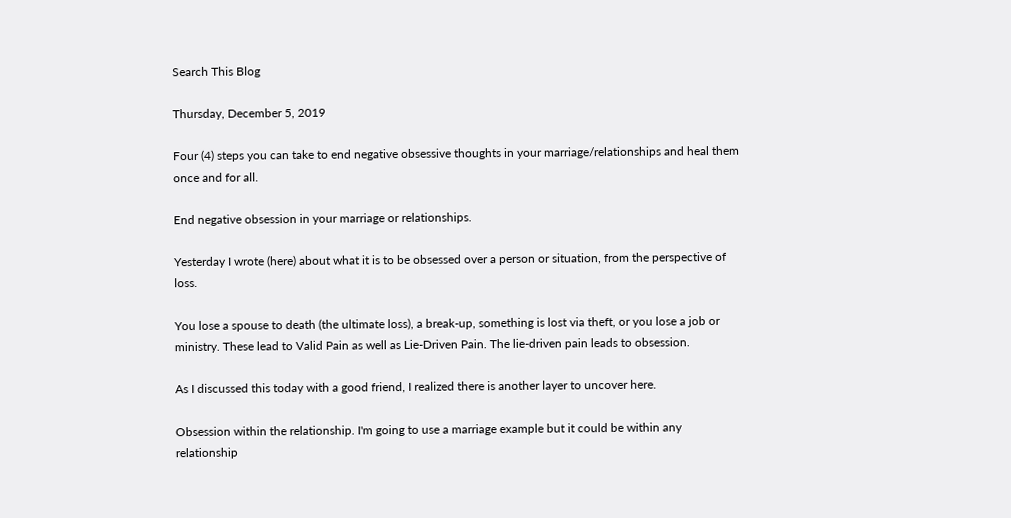Search This Blog

Thursday, December 5, 2019

Four (4) steps you can take to end negative obsessive thoughts in your marriage/relationships and heal them once and for all.

End negative obsession in your marriage or relationships.

Yesterday I wrote (here) about what it is to be obsessed over a person or situation, from the perspective of loss.

You lose a spouse to death (the ultimate loss), a break-up, something is lost via theft, or you lose a job or ministry. These lead to Valid Pain as well as Lie-Driven Pain. The lie-driven pain leads to obsession.

As I discussed this today with a good friend, I realized there is another layer to uncover here.

Obsession within the relationship. I'm going to use a marriage example but it could be within any relationship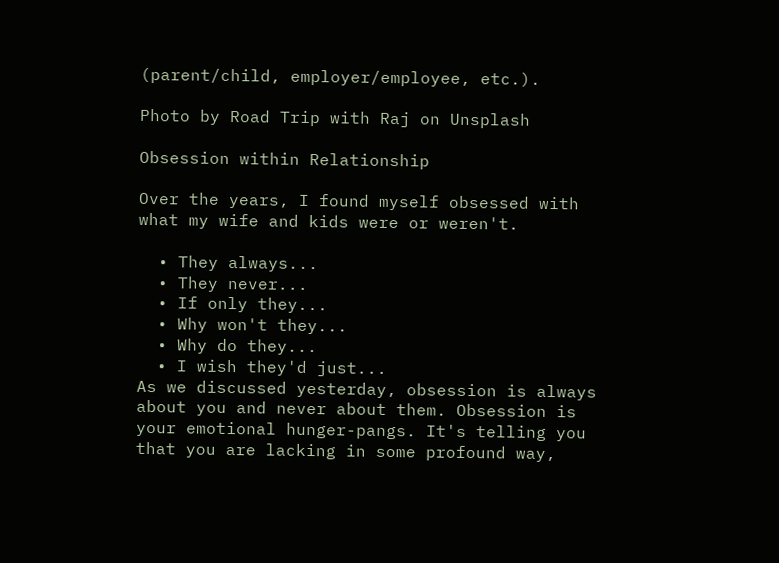(parent/child, employer/employee, etc.).

Photo by Road Trip with Raj on Unsplash

Obsession within Relationship

Over the years, I found myself obsessed with what my wife and kids were or weren't.

  • They always...
  • They never...
  • If only they...
  • Why won't they...
  • Why do they...
  • I wish they'd just...
As we discussed yesterday, obsession is always about you and never about them. Obsession is your emotional hunger-pangs. It's telling you that you are lacking in some profound way,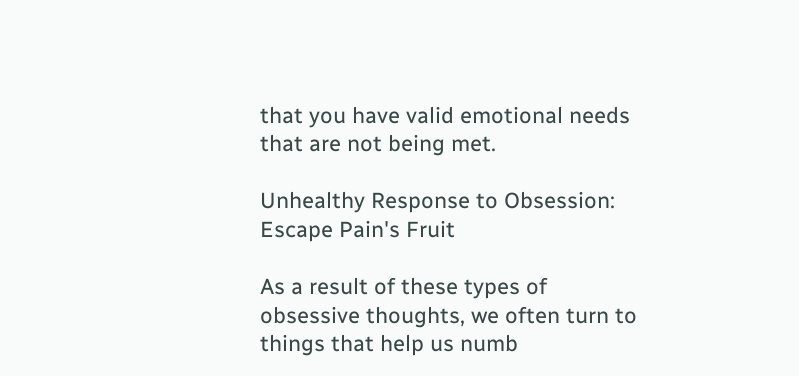that you have valid emotional needs that are not being met.

Unhealthy Response to Obsession: Escape Pain's Fruit

As a result of these types of obsessive thoughts, we often turn to things that help us numb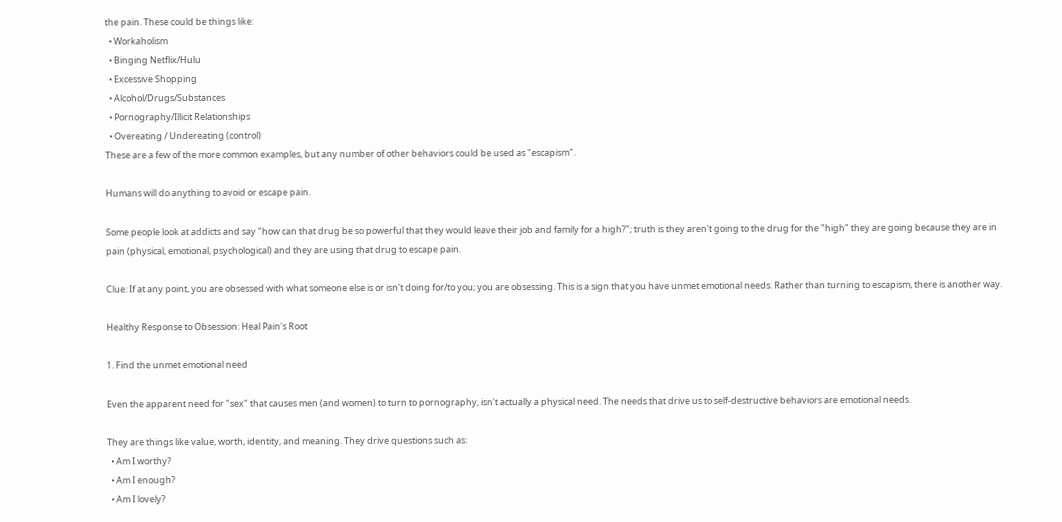the pain. These could be things like:
  • Workaholism
  • Binging Netflix/Hulu
  • Excessive Shopping
  • Alcohol/Drugs/Substances
  • Pornography/Illicit Relationships
  • Overeating / Undereating (control)
These are a few of the more common examples, but any number of other behaviors could be used as "escapism".

Humans will do anything to avoid or escape pain.

Some people look at addicts and say "how can that drug be so powerful that they would leave their job and family for a high?"; truth is they aren't going to the drug for the "high" they are going because they are in pain (physical, emotional, psychological) and they are using that drug to escape pain.

Clue: If at any point, you are obsessed with what someone else is or isn't doing for/to you; you are obsessing. This is a sign that you have unmet emotional needs. Rather than turning to escapism, there is another way.

Healthy Response to Obsession: Heal Pain's Root

1. Find the unmet emotional need

Even the apparent need for "sex" that causes men (and women) to turn to pornography, isn't actually a physical need. The needs that drive us to self-destructive behaviors are emotional needs.

They are things like value, worth, identity, and meaning. They drive questions such as:
  • Am I worthy?
  • Am I enough?
  • Am I lovely?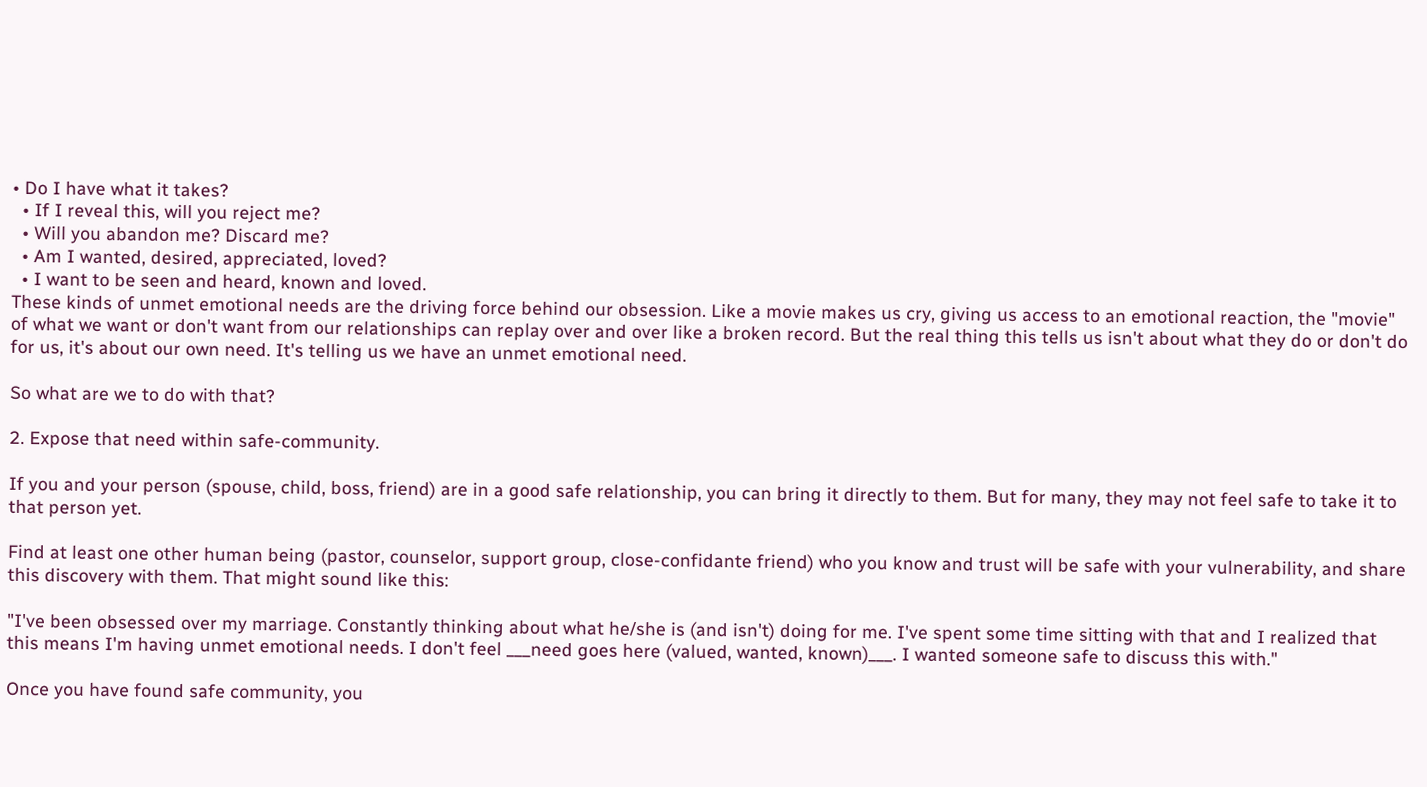• Do I have what it takes?
  • If I reveal this, will you reject me?
  • Will you abandon me? Discard me?
  • Am I wanted, desired, appreciated, loved?
  • I want to be seen and heard, known and loved.
These kinds of unmet emotional needs are the driving force behind our obsession. Like a movie makes us cry, giving us access to an emotional reaction, the "movie" of what we want or don't want from our relationships can replay over and over like a broken record. But the real thing this tells us isn't about what they do or don't do for us, it's about our own need. It's telling us we have an unmet emotional need.

So what are we to do with that?

2. Expose that need within safe-community.

If you and your person (spouse, child, boss, friend) are in a good safe relationship, you can bring it directly to them. But for many, they may not feel safe to take it to that person yet.

Find at least one other human being (pastor, counselor, support group, close-confidante friend) who you know and trust will be safe with your vulnerability, and share this discovery with them. That might sound like this:

"I've been obsessed over my marriage. Constantly thinking about what he/she is (and isn't) doing for me. I've spent some time sitting with that and I realized that this means I'm having unmet emotional needs. I don't feel ___need goes here (valued, wanted, known)___. I wanted someone safe to discuss this with."

Once you have found safe community, you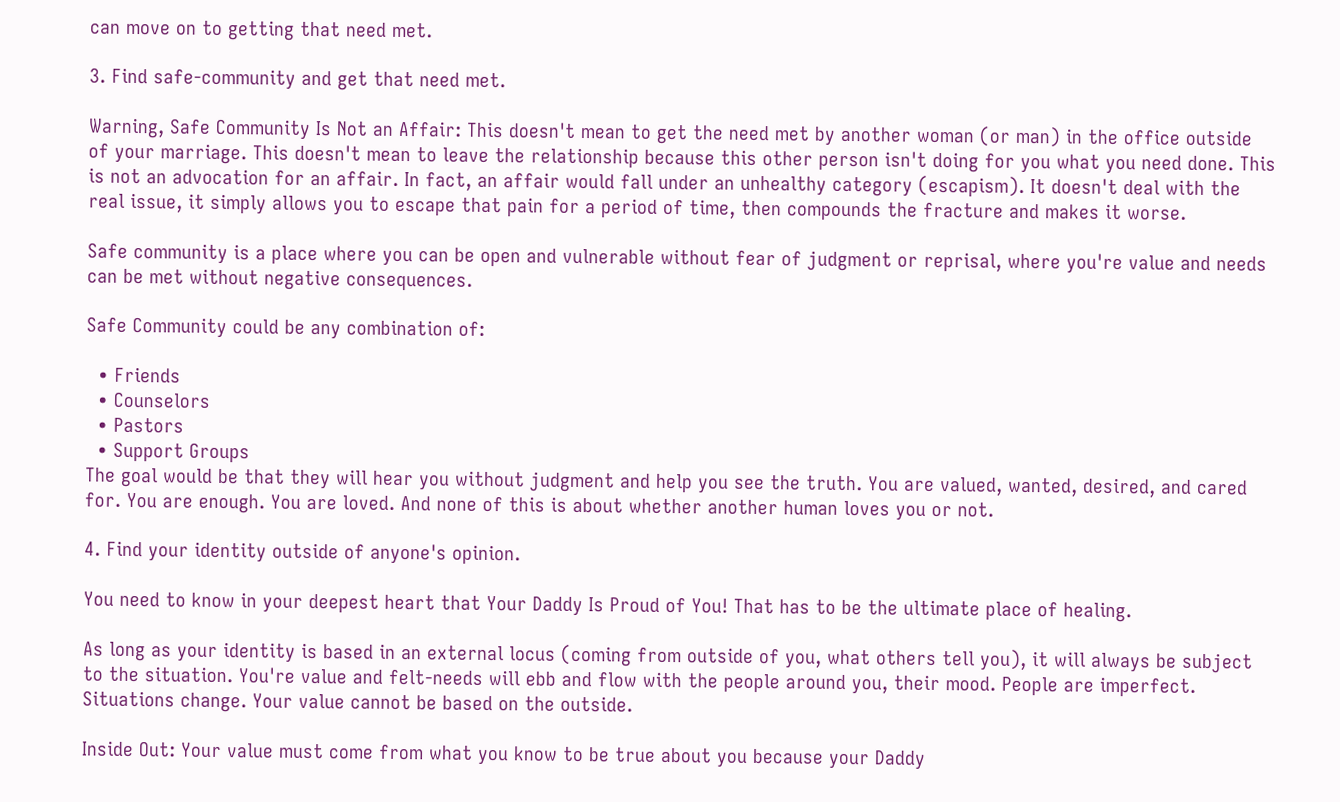can move on to getting that need met.

3. Find safe-community and get that need met.

Warning, Safe Community Is Not an Affair: This doesn't mean to get the need met by another woman (or man) in the office outside of your marriage. This doesn't mean to leave the relationship because this other person isn't doing for you what you need done. This is not an advocation for an affair. In fact, an affair would fall under an unhealthy category (escapism). It doesn't deal with the real issue, it simply allows you to escape that pain for a period of time, then compounds the fracture and makes it worse.

Safe community is a place where you can be open and vulnerable without fear of judgment or reprisal, where you're value and needs can be met without negative consequences.

Safe Community could be any combination of:

  • Friends
  • Counselors
  • Pastors
  • Support Groups
The goal would be that they will hear you without judgment and help you see the truth. You are valued, wanted, desired, and cared for. You are enough. You are loved. And none of this is about whether another human loves you or not.

4. Find your identity outside of anyone's opinion.

You need to know in your deepest heart that Your Daddy Is Proud of You! That has to be the ultimate place of healing.

As long as your identity is based in an external locus (coming from outside of you, what others tell you), it will always be subject to the situation. You're value and felt-needs will ebb and flow with the people around you, their mood. People are imperfect. Situations change. Your value cannot be based on the outside.

Inside Out: Your value must come from what you know to be true about you because your Daddy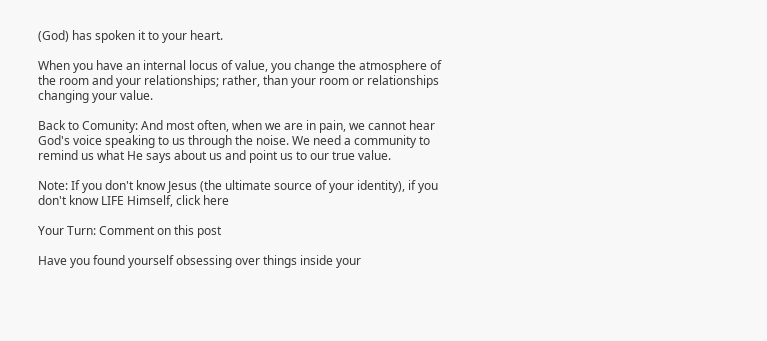(God) has spoken it to your heart.

When you have an internal locus of value, you change the atmosphere of the room and your relationships; rather, than your room or relationships changing your value.

Back to Comunity: And most often, when we are in pain, we cannot hear God's voice speaking to us through the noise. We need a community to remind us what He says about us and point us to our true value.

Note: If you don't know Jesus (the ultimate source of your identity), if you don't know LIFE Himself, click here

Your Turn: Comment on this post

Have you found yourself obsessing over things inside your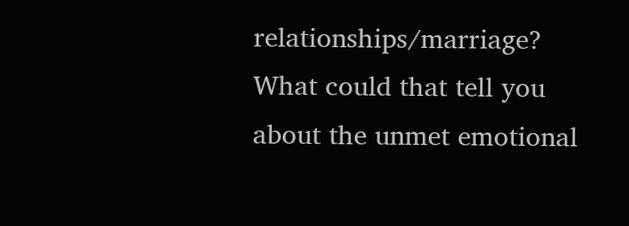relationships/marriage?
What could that tell you about the unmet emotional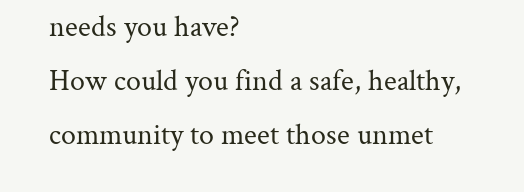needs you have?
How could you find a safe, healthy, community to meet those unmet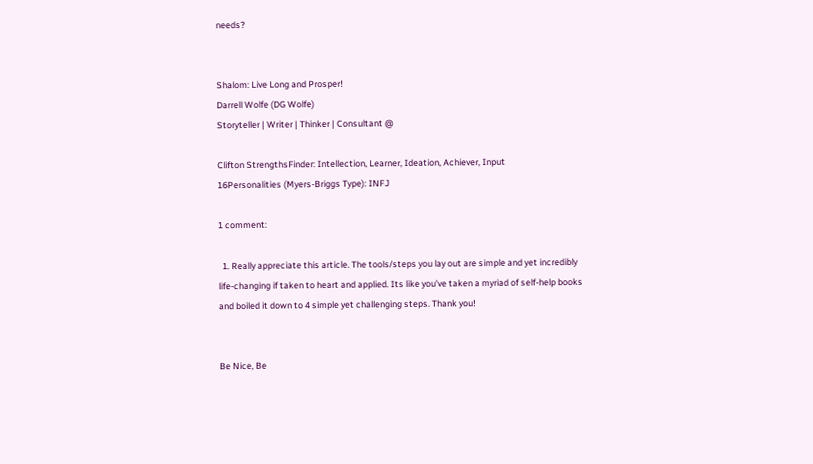needs?


Shalom: Live Long and Prosper!
Darrell Wolfe (DG Wolfe)
Storyteller | Writer | Thinker | Consultant @

Clifton StrengthsFinder: Intellection, Learner, Ideation, Achiever, Input
16Personalities (Myers-Briggs Type): INFJ

1 comment:

  1. Really appreciate this article. The tools/steps you lay out are simple and yet incredibly life-changing if taken to heart and applied. Its like you've taken a myriad of self-help books and boiled it down to 4 simple yet challenging steps. Thank you!


Be Nice, Be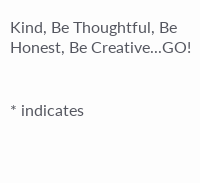Kind, Be Thoughtful, Be Honest, Be Creative...GO!


* indicates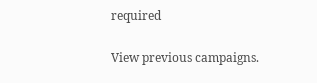required

View previous campaigns.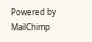Powered by MailChimp